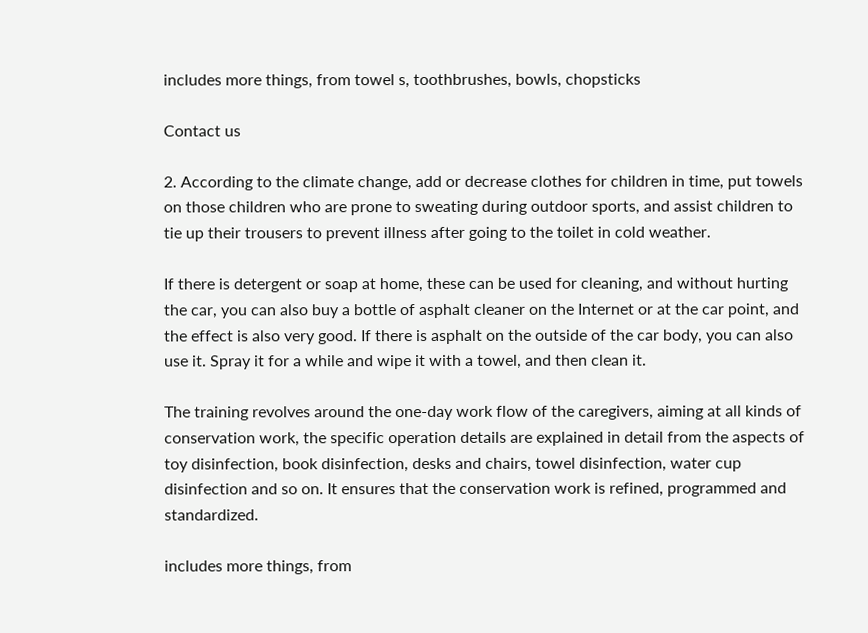includes more things, from towel s, toothbrushes, bowls, chopsticks

Contact us

2. According to the climate change, add or decrease clothes for children in time, put towels on those children who are prone to sweating during outdoor sports, and assist children to tie up their trousers to prevent illness after going to the toilet in cold weather.

If there is detergent or soap at home, these can be used for cleaning, and without hurting the car, you can also buy a bottle of asphalt cleaner on the Internet or at the car point, and the effect is also very good. If there is asphalt on the outside of the car body, you can also use it. Spray it for a while and wipe it with a towel, and then clean it.

The training revolves around the one-day work flow of the caregivers, aiming at all kinds of conservation work, the specific operation details are explained in detail from the aspects of toy disinfection, book disinfection, desks and chairs, towel disinfection, water cup disinfection and so on. It ensures that the conservation work is refined, programmed and standardized.

includes more things, from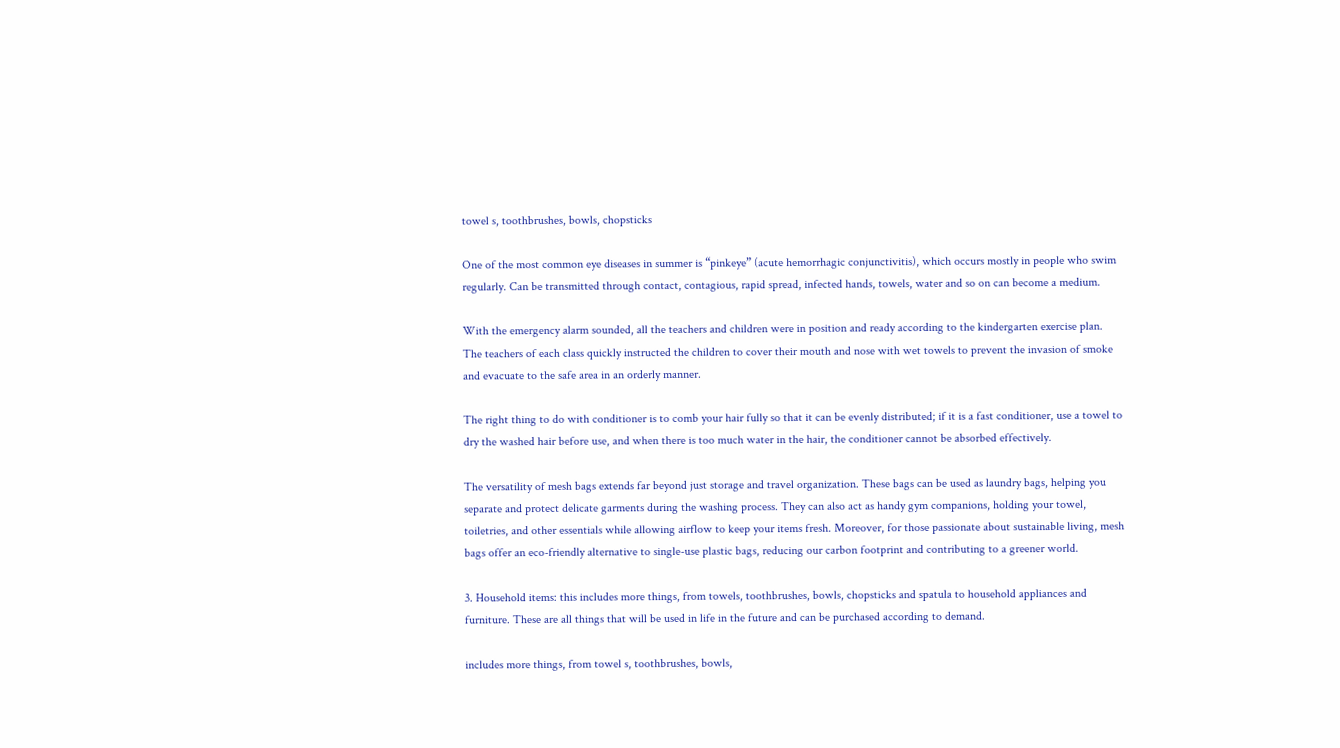towel s, toothbrushes, bowls, chopsticks

One of the most common eye diseases in summer is “pinkeye” (acute hemorrhagic conjunctivitis), which occurs mostly in people who swim regularly. Can be transmitted through contact, contagious, rapid spread, infected hands, towels, water and so on can become a medium.

With the emergency alarm sounded, all the teachers and children were in position and ready according to the kindergarten exercise plan. The teachers of each class quickly instructed the children to cover their mouth and nose with wet towels to prevent the invasion of smoke and evacuate to the safe area in an orderly manner.

The right thing to do with conditioner is to comb your hair fully so that it can be evenly distributed; if it is a fast conditioner, use a towel to dry the washed hair before use, and when there is too much water in the hair, the conditioner cannot be absorbed effectively.

The versatility of mesh bags extends far beyond just storage and travel organization. These bags can be used as laundry bags, helping you separate and protect delicate garments during the washing process. They can also act as handy gym companions, holding your towel, toiletries, and other essentials while allowing airflow to keep your items fresh. Moreover, for those passionate about sustainable living, mesh bags offer an eco-friendly alternative to single-use plastic bags, reducing our carbon footprint and contributing to a greener world.

3. Household items: this includes more things, from towels, toothbrushes, bowls, chopsticks and spatula to household appliances and furniture. These are all things that will be used in life in the future and can be purchased according to demand.

includes more things, from towel s, toothbrushes, bowls,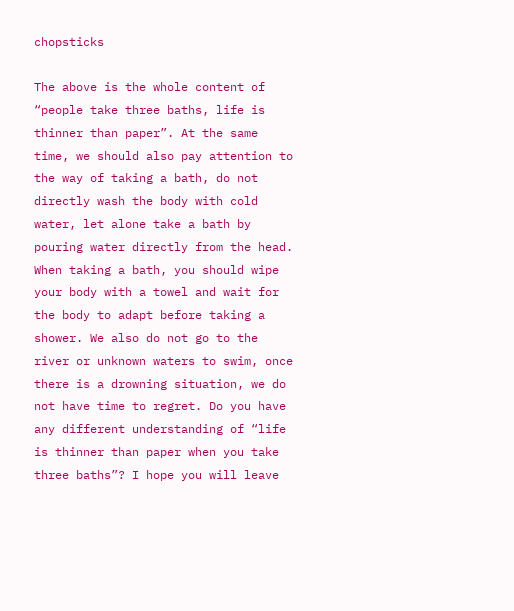chopsticks

The above is the whole content of “people take three baths, life is thinner than paper”. At the same time, we should also pay attention to the way of taking a bath, do not directly wash the body with cold water, let alone take a bath by pouring water directly from the head. When taking a bath, you should wipe your body with a towel and wait for the body to adapt before taking a shower. We also do not go to the river or unknown waters to swim, once there is a drowning situation, we do not have time to regret. Do you have any different understanding of “life is thinner than paper when you take three baths”? I hope you will leave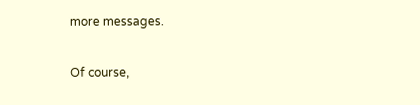more messages.

Of course,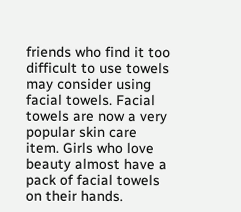friends who find it too difficult to use towels may consider using facial towels. Facial towels are now a very popular skin care item. Girls who love beauty almost have a pack of facial towels on their hands.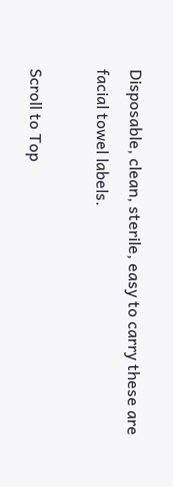Disposable, clean, sterile, easy to carry these are facial towel labels.

Scroll to Top